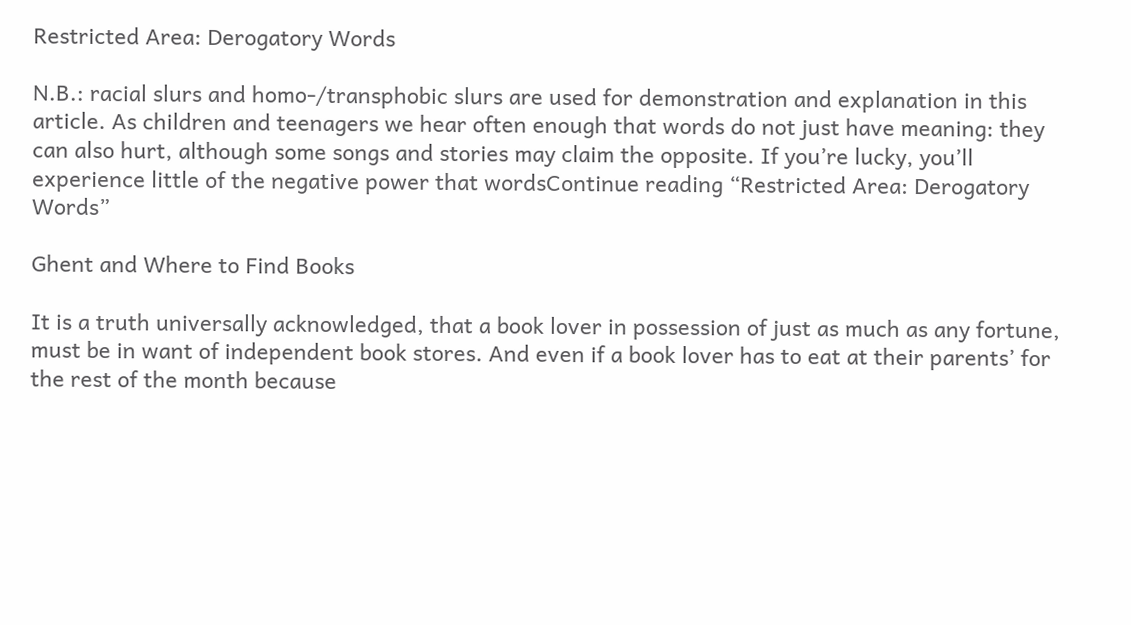Restricted Area: Derogatory Words

N.B.: racial slurs and homo-/transphobic slurs are used for demonstration and explanation in this article. As children and teenagers we hear often enough that words do not just have meaning: they can also hurt, although some songs and stories may claim the opposite. If you’re lucky, you’ll experience little of the negative power that wordsContinue reading “Restricted Area: Derogatory Words”

Ghent and Where to Find Books

It is a truth universally acknowledged, that a book lover in possession of just as much as any fortune, must be in want of independent book stores. And even if a book lover has to eat at their parents’ for the rest of the month because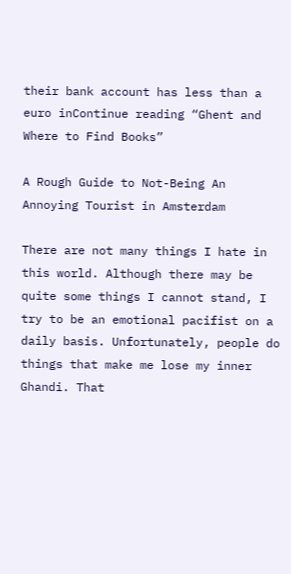their bank account has less than a euro inContinue reading “Ghent and Where to Find Books”

A Rough Guide to Not-Being An Annoying Tourist in Amsterdam

There are not many things I hate in this world. Although there may be quite some things I cannot stand, I try to be an emotional pacifist on a daily basis. Unfortunately, people do things that make me lose my inner Ghandi. That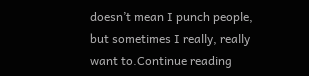doesn’t mean I punch people, but sometimes I really, really want to.Continue reading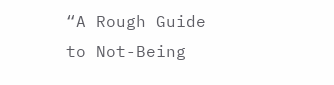“A Rough Guide to Not-Being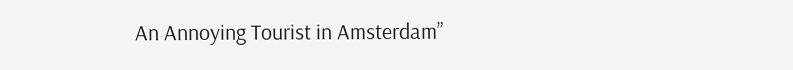An Annoying Tourist in Amsterdam”